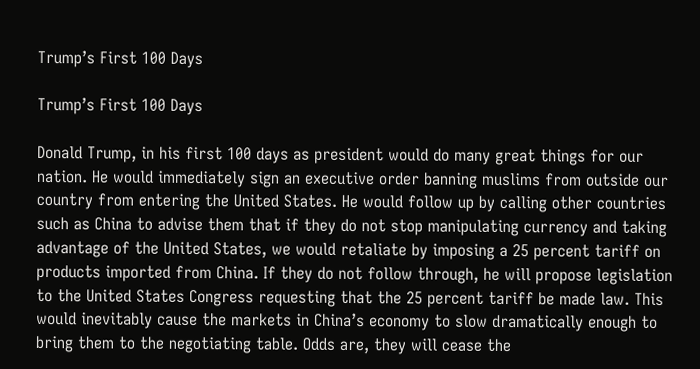Trump’s First 100 Days

Trump’s First 100 Days

Donald Trump, in his first 100 days as president would do many great things for our nation. He would immediately sign an executive order banning muslims from outside our country from entering the United States. He would follow up by calling other countries such as China to advise them that if they do not stop manipulating currency and taking advantage of the United States, we would retaliate by imposing a 25 percent tariff on products imported from China. If they do not follow through, he will propose legislation to the United States Congress requesting that the 25 percent tariff be made law. This would inevitably cause the markets in China’s economy to slow dramatically enough to bring them to the negotiating table. Odds are, they will cease the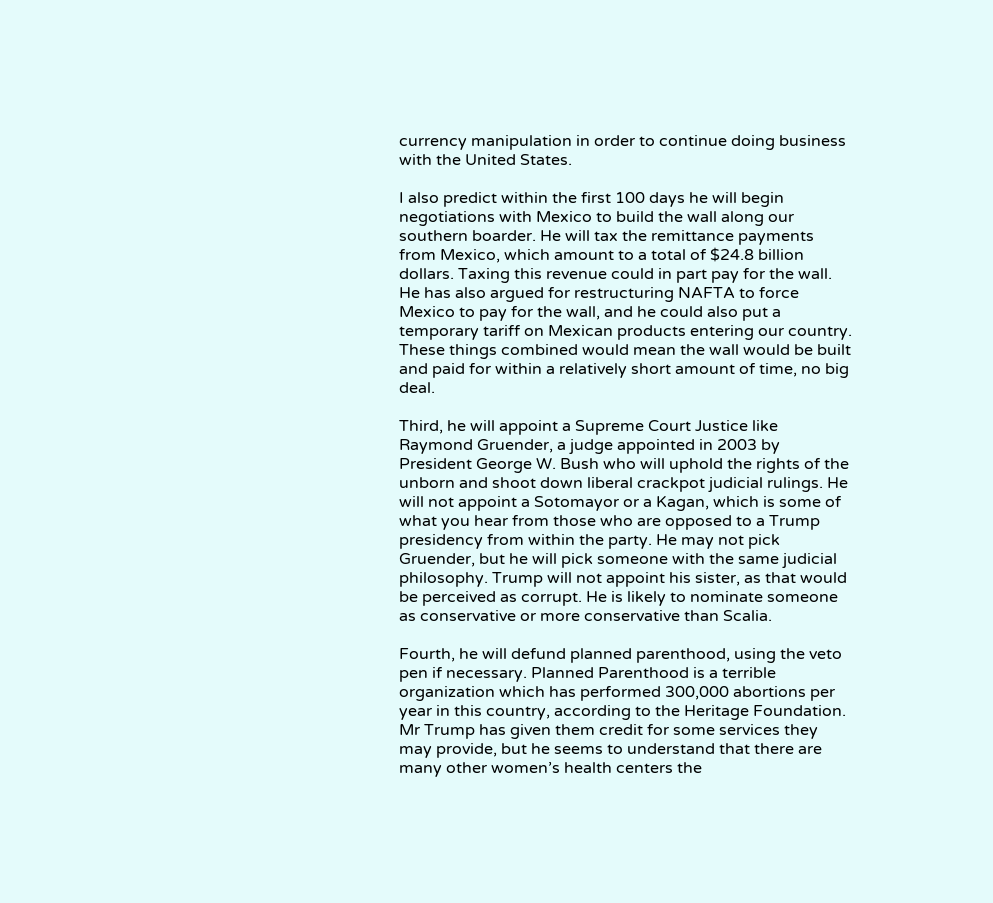currency manipulation in order to continue doing business with the United States.

I also predict within the first 100 days he will begin negotiations with Mexico to build the wall along our southern boarder. He will tax the remittance payments from Mexico, which amount to a total of $24.8 billion dollars. Taxing this revenue could in part pay for the wall. He has also argued for restructuring NAFTA to force Mexico to pay for the wall, and he could also put a temporary tariff on Mexican products entering our country. These things combined would mean the wall would be built and paid for within a relatively short amount of time, no big deal.

Third, he will appoint a Supreme Court Justice like Raymond Gruender, a judge appointed in 2003 by President George W. Bush who will uphold the rights of the unborn and shoot down liberal crackpot judicial rulings. He will not appoint a Sotomayor or a Kagan, which is some of what you hear from those who are opposed to a Trump presidency from within the party. He may not pick Gruender, but he will pick someone with the same judicial philosophy. Trump will not appoint his sister, as that would be perceived as corrupt. He is likely to nominate someone as conservative or more conservative than Scalia.

Fourth, he will defund planned parenthood, using the veto pen if necessary. Planned Parenthood is a terrible organization which has performed 300,000 abortions per year in this country, according to the Heritage Foundation. Mr Trump has given them credit for some services they may provide, but he seems to understand that there are many other women’s health centers the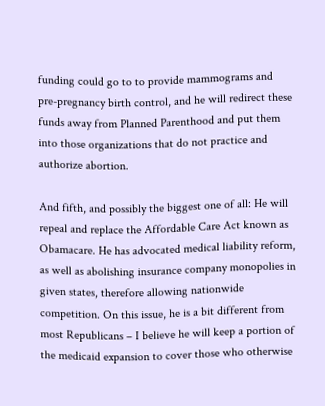funding could go to to provide mammograms and pre-pregnancy birth control, and he will redirect these funds away from Planned Parenthood and put them into those organizations that do not practice and authorize abortion.

And fifth, and possibly the biggest one of all: He will repeal and replace the Affordable Care Act known as Obamacare. He has advocated medical liability reform, as well as abolishing insurance company monopolies in given states, therefore allowing nationwide competition. On this issue, he is a bit different from most Republicans – I believe he will keep a portion of the medicaid expansion to cover those who otherwise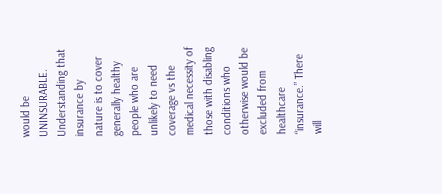would be UNINSURABLE. Understanding that insurance by nature is to cover generally healthy people who are unlikely to need coverage vs the medical necessity of those with disabling conditions who otherwise would be excluded from healthcare “insurance.” There will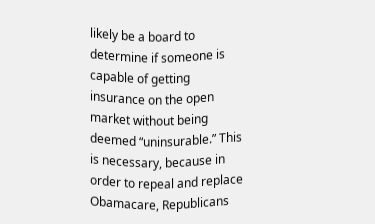likely be a board to determine if someone is capable of getting insurance on the open market without being deemed “uninsurable.” This is necessary, because in order to repeal and replace Obamacare, Republicans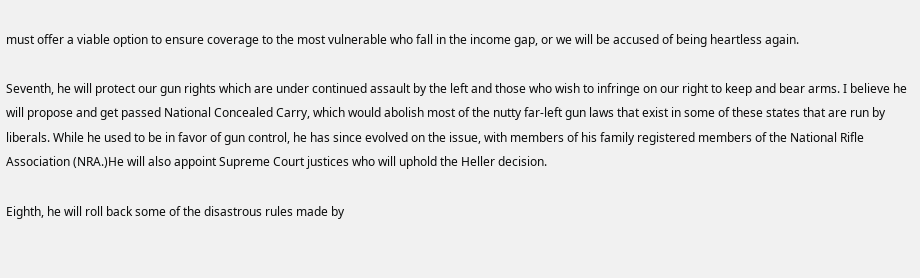must offer a viable option to ensure coverage to the most vulnerable who fall in the income gap, or we will be accused of being heartless again.

Seventh, he will protect our gun rights which are under continued assault by the left and those who wish to infringe on our right to keep and bear arms. I believe he will propose and get passed National Concealed Carry, which would abolish most of the nutty far-left gun laws that exist in some of these states that are run by liberals. While he used to be in favor of gun control, he has since evolved on the issue, with members of his family registered members of the National Rifle Association (NRA.)He will also appoint Supreme Court justices who will uphold the Heller decision.

Eighth, he will roll back some of the disastrous rules made by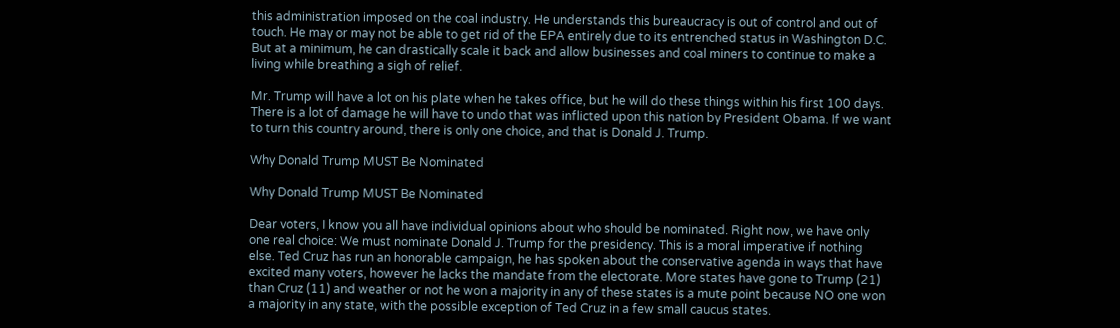this administration imposed on the coal industry. He understands this bureaucracy is out of control and out of touch. He may or may not be able to get rid of the EPA entirely due to its entrenched status in Washington D.C. But at a minimum, he can drastically scale it back and allow businesses and coal miners to continue to make a living while breathing a sigh of relief.

Mr. Trump will have a lot on his plate when he takes office, but he will do these things within his first 100 days. There is a lot of damage he will have to undo that was inflicted upon this nation by President Obama. If we want to turn this country around, there is only one choice, and that is Donald J. Trump.

Why Donald Trump MUST Be Nominated

Why Donald Trump MUST Be Nominated

Dear voters, I know you all have individual opinions about who should be nominated. Right now, we have only one real choice: We must nominate Donald J. Trump for the presidency. This is a moral imperative if nothing else. Ted Cruz has run an honorable campaign, he has spoken about the conservative agenda in ways that have excited many voters, however he lacks the mandate from the electorate. More states have gone to Trump (21) than Cruz (11) and weather or not he won a majority in any of these states is a mute point because NO one won a majority in any state, with the possible exception of Ted Cruz in a few small caucus states.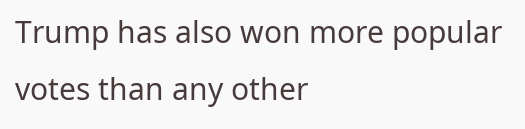Trump has also won more popular votes than any other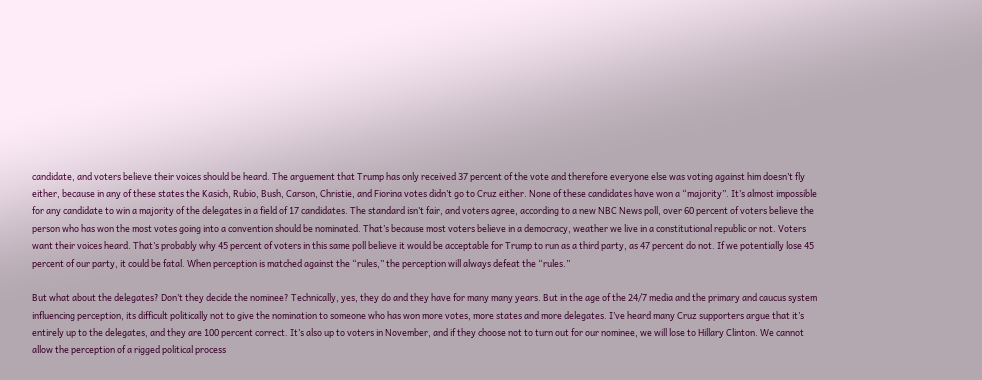candidate, and voters believe their voices should be heard. The arguement that Trump has only received 37 percent of the vote and therefore everyone else was voting against him doesn’t fly either, because in any of these states the Kasich, Rubio, Bush, Carson, Christie, and Fiorina votes didn’t go to Cruz either. None of these candidates have won a “majority”. It’s almost impossible for any candidate to win a majority of the delegates in a field of 17 candidates. The standard isn’t fair, and voters agree, according to a new NBC News poll, over 60 percent of voters believe the person who has won the most votes going into a convention should be nominated. That’s because most voters believe in a democracy, weather we live in a constitutional republic or not. Voters want their voices heard. That’s probably why 45 percent of voters in this same poll believe it would be acceptable for Trump to run as a third party, as 47 percent do not. If we potentially lose 45 percent of our party, it could be fatal. When perception is matched against the “rules,” the perception will always defeat the “rules.”

But what about the delegates? Don’t they decide the nominee? Technically, yes, they do and they have for many many years. But in the age of the 24/7 media and the primary and caucus system influencing perception, its difficult politically not to give the nomination to someone who has won more votes, more states and more delegates. I’ve heard many Cruz supporters argue that it’s entirely up to the delegates, and they are 100 percent correct. It’s also up to voters in November, and if they choose not to turn out for our nominee, we will lose to Hillary Clinton. We cannot allow the perception of a rigged political process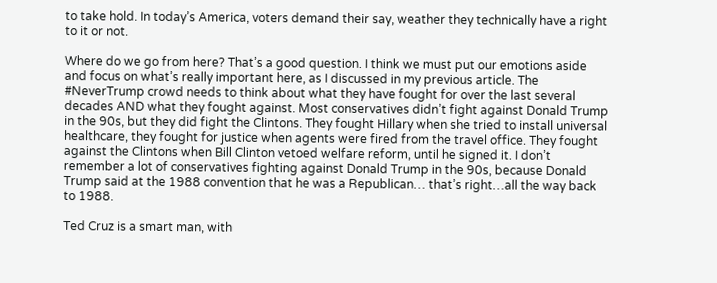to take hold. In today’s America, voters demand their say, weather they technically have a right to it or not.

Where do we go from here? That’s a good question. I think we must put our emotions aside and focus on what’s really important here, as I discussed in my previous article. The #NeverTrump crowd needs to think about what they have fought for over the last several decades AND what they fought against. Most conservatives didn’t fight against Donald Trump in the 90s, but they did fight the Clintons. They fought Hillary when she tried to install universal healthcare, they fought for justice when agents were fired from the travel office. They fought against the Clintons when Bill Clinton vetoed welfare reform, until he signed it. I don’t remember a lot of conservatives fighting against Donald Trump in the 90s, because Donald Trump said at the 1988 convention that he was a Republican… that’s right…all the way back to 1988.

Ted Cruz is a smart man, with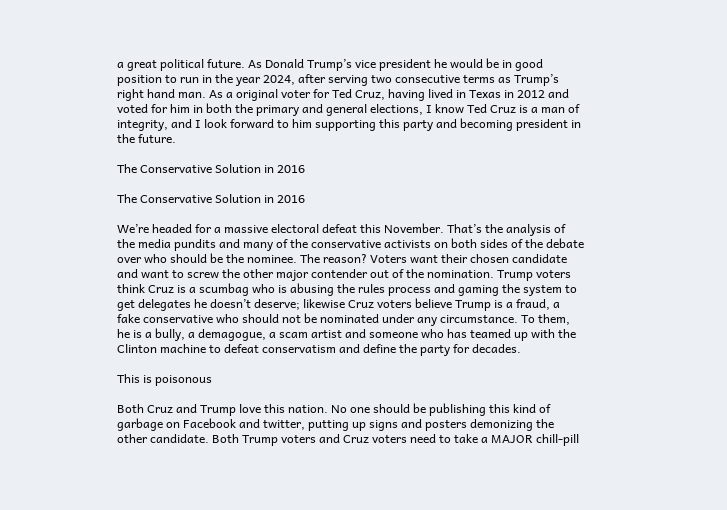a great political future. As Donald Trump’s vice president he would be in good position to run in the year 2024, after serving two consecutive terms as Trump’s right hand man. As a original voter for Ted Cruz, having lived in Texas in 2012 and voted for him in both the primary and general elections, I know Ted Cruz is a man of integrity, and I look forward to him supporting this party and becoming president in the future.

The Conservative Solution in 2016

The Conservative Solution in 2016

We’re headed for a massive electoral defeat this November. That’s the analysis of the media pundits and many of the conservative activists on both sides of the debate over who should be the nominee. The reason? Voters want their chosen candidate and want to screw the other major contender out of the nomination. Trump voters think Cruz is a scumbag who is abusing the rules process and gaming the system to get delegates he doesn’t deserve; likewise Cruz voters believe Trump is a fraud, a fake conservative who should not be nominated under any circumstance. To them, he is a bully, a demagogue, a scam artist and someone who has teamed up with the Clinton machine to defeat conservatism and define the party for decades.

This is poisonous

Both Cruz and Trump love this nation. No one should be publishing this kind of garbage on Facebook and twitter, putting up signs and posters demonizing the other candidate. Both Trump voters and Cruz voters need to take a MAJOR chill-pill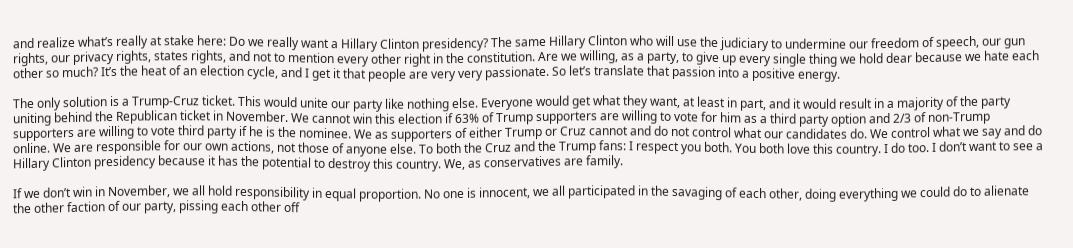and realize what’s really at stake here: Do we really want a Hillary Clinton presidency? The same Hillary Clinton who will use the judiciary to undermine our freedom of speech, our gun rights, our privacy rights, states rights, and not to mention every other right in the constitution. Are we willing, as a party, to give up every single thing we hold dear because we hate each other so much? It’s the heat of an election cycle, and I get it that people are very very passionate. So let’s translate that passion into a positive energy.

The only solution is a Trump-Cruz ticket. This would unite our party like nothing else. Everyone would get what they want, at least in part, and it would result in a majority of the party uniting behind the Republican ticket in November. We cannot win this election if 63% of Trump supporters are willing to vote for him as a third party option and 2/3 of non-Trump supporters are willing to vote third party if he is the nominee. We as supporters of either Trump or Cruz cannot and do not control what our candidates do. We control what we say and do online. We are responsible for our own actions, not those of anyone else. To both the Cruz and the Trump fans: I respect you both. You both love this country. I do too. I don’t want to see a Hillary Clinton presidency because it has the potential to destroy this country. We, as conservatives are family.

If we don’t win in November, we all hold responsibility in equal proportion. No one is innocent, we all participated in the savaging of each other, doing everything we could do to alienate the other faction of our party, pissing each other off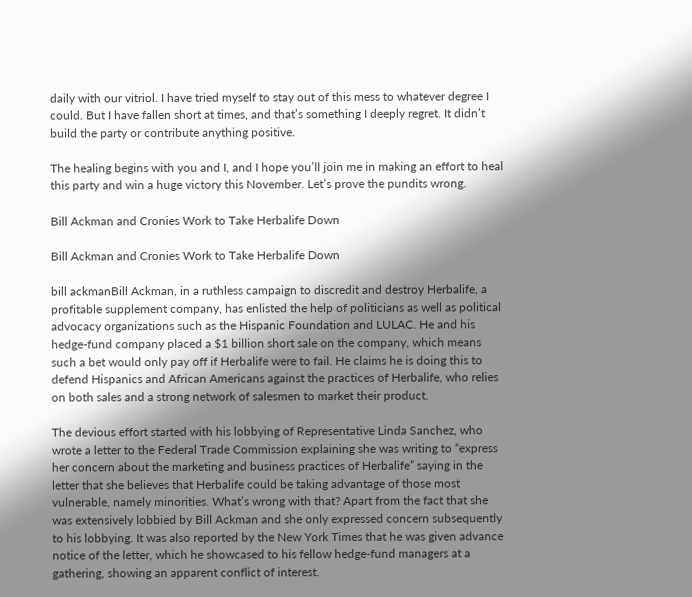daily with our vitriol. I have tried myself to stay out of this mess to whatever degree I could. But I have fallen short at times, and that’s something I deeply regret. It didn’t build the party or contribute anything positive.

The healing begins with you and I, and I hope you’ll join me in making an effort to heal this party and win a huge victory this November. Let’s prove the pundits wrong.

Bill Ackman and Cronies Work to Take Herbalife Down

Bill Ackman and Cronies Work to Take Herbalife Down

bill ackmanBill Ackman, in a ruthless campaign to discredit and destroy Herbalife, a profitable supplement company, has enlisted the help of politicians as well as political advocacy organizations such as the Hispanic Foundation and LULAC. He and his hedge-fund company placed a $1 billion short sale on the company, which means such a bet would only pay off if Herbalife were to fail. He claims he is doing this to defend Hispanics and African Americans against the practices of Herbalife, who relies on both sales and a strong network of salesmen to market their product.

The devious effort started with his lobbying of Representative Linda Sanchez, who wrote a letter to the Federal Trade Commission explaining she was writing to “express her concern about the marketing and business practices of Herbalife” saying in the letter that she believes that Herbalife could be taking advantage of those most vulnerable, namely minorities. What’s wrong with that? Apart from the fact that she was extensively lobbied by Bill Ackman and she only expressed concern subsequently to his lobbying. It was also reported by the New York Times that he was given advance notice of the letter, which he showcased to his fellow hedge-fund managers at a gathering, showing an apparent conflict of interest.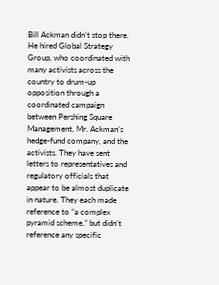Bill Ackman didn’t stop there. He hired Global Strategy Group, who coordinated with many activists across the country to drum-up opposition through a coordinated campaign between Pershing Square Management, Mr. Ackman’s hedge-fund company, and the activists. They have sent letters to representatives and regulatory officials that appear to be almost duplicate in nature. They each made reference to “a complex pyramid scheme,” but didn’t reference any specific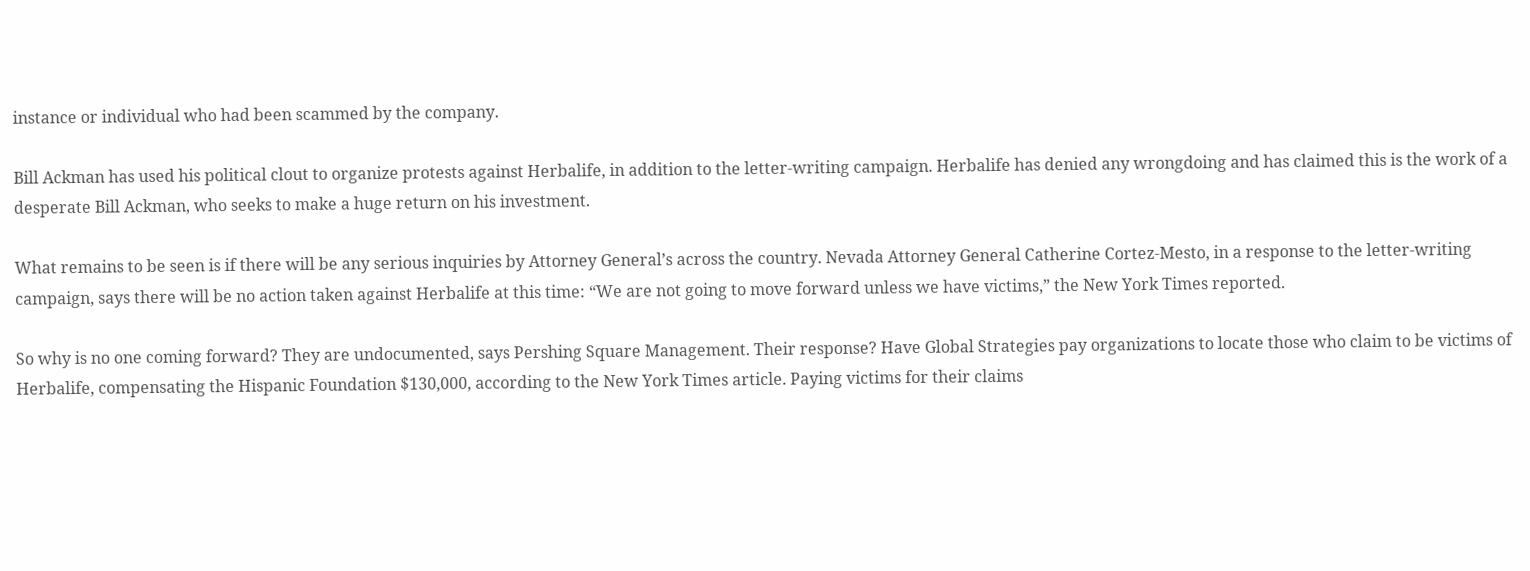instance or individual who had been scammed by the company.

Bill Ackman has used his political clout to organize protests against Herbalife, in addition to the letter-writing campaign. Herbalife has denied any wrongdoing and has claimed this is the work of a desperate Bill Ackman, who seeks to make a huge return on his investment.

What remains to be seen is if there will be any serious inquiries by Attorney General’s across the country. Nevada Attorney General Catherine Cortez-Mesto, in a response to the letter-writing campaign, says there will be no action taken against Herbalife at this time: “We are not going to move forward unless we have victims,” the New York Times reported.

So why is no one coming forward? They are undocumented, says Pershing Square Management. Their response? Have Global Strategies pay organizations to locate those who claim to be victims of Herbalife, compensating the Hispanic Foundation $130,000, according to the New York Times article. Paying victims for their claims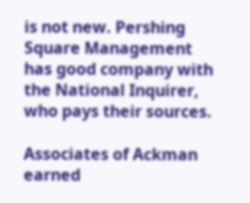is not new. Pershing Square Management has good company with the National Inquirer, who pays their sources.

Associates of Ackman earned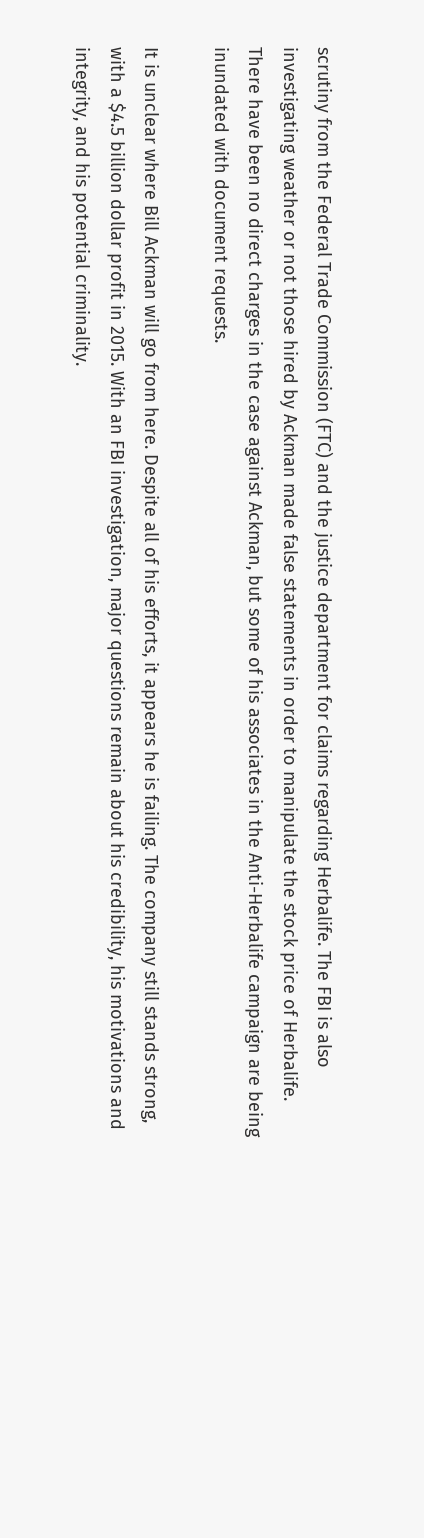scrutiny from the Federal Trade Commission (FTC) and the justice department for claims regarding Herbalife. The FBI is also investigating weather or not those hired by Ackman made false statements in order to manipulate the stock price of Herbalife. There have been no direct charges in the case against Ackman, but some of his associates in the Anti-Herbalife campaign are being inundated with document requests.

It is unclear where Bill Ackman will go from here. Despite all of his efforts, it appears he is failing. The company still stands strong, with a $4.5 billion dollar profit in 2015. With an FBI investigation, major questions remain about his credibility, his motivations and integrity, and his potential criminality.